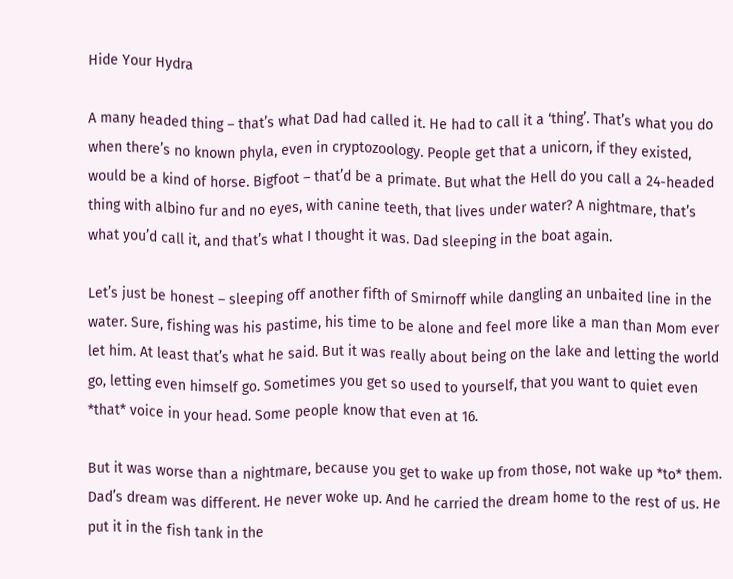Hide Your Hydra

A many headed thing – that’s what Dad had called it. He had to call it a ‘thing’. That’s what you do when there’s no known phyla, even in cryptozoology. People get that a unicorn, if they existed, would be a kind of horse. Bigfoot – that’d be a primate. But what the Hell do you call a 24-headed thing with albino fur and no eyes, with canine teeth, that lives under water? A nightmare, that’s what you’d call it, and that’s what I thought it was. Dad sleeping in the boat again.

Let’s just be honest – sleeping off another fifth of Smirnoff while dangling an unbaited line in the water. Sure, fishing was his pastime, his time to be alone and feel more like a man than Mom ever let him. At least that’s what he said. But it was really about being on the lake and letting the world go, letting even himself go. Sometimes you get so used to yourself, that you want to quiet even *that* voice in your head. Some people know that even at 16.

But it was worse than a nightmare, because you get to wake up from those, not wake up *to* them. Dad’s dream was different. He never woke up. And he carried the dream home to the rest of us. He put it in the fish tank in the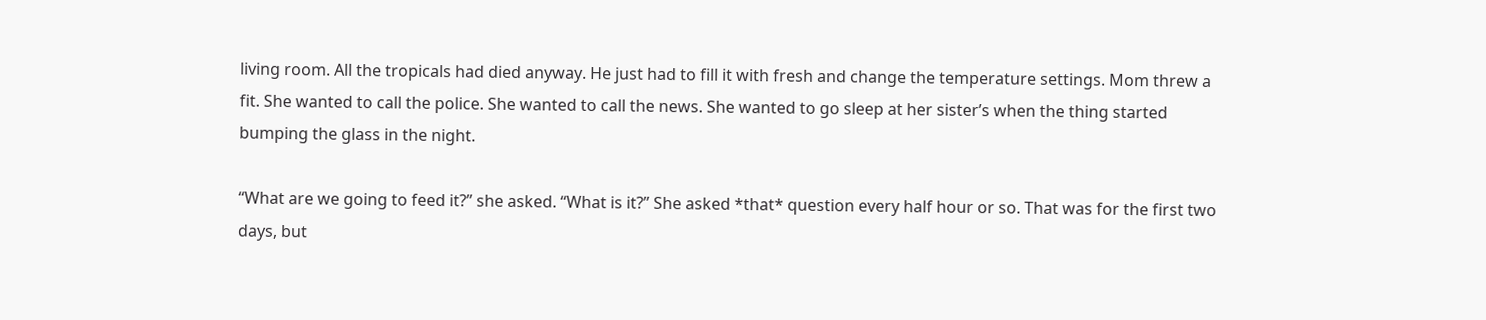living room. All the tropicals had died anyway. He just had to fill it with fresh and change the temperature settings. Mom threw a fit. She wanted to call the police. She wanted to call the news. She wanted to go sleep at her sister’s when the thing started bumping the glass in the night.

“What are we going to feed it?” she asked. “What is it?” She asked *that* question every half hour or so. That was for the first two days, but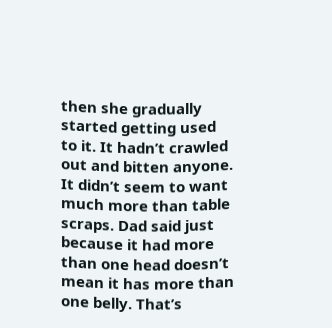then she gradually started getting used to it. It hadn’t crawled out and bitten anyone. It didn’t seem to want much more than table scraps. Dad said just because it had more than one head doesn’t mean it has more than one belly. That’s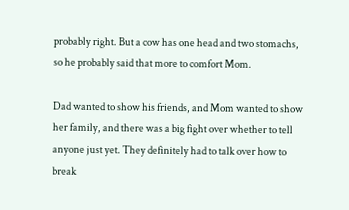probably right. But a cow has one head and two stomachs, so he probably said that more to comfort Mom.

Dad wanted to show his friends, and Mom wanted to show her family, and there was a big fight over whether to tell anyone just yet. They definitely had to talk over how to break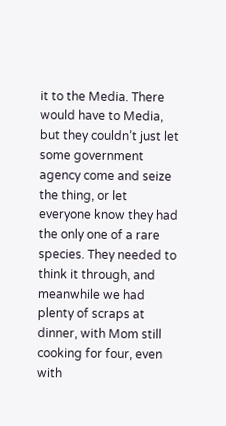it to the Media. There would have to Media, but they couldn’t just let some government agency come and seize the thing, or let everyone know they had the only one of a rare species. They needed to think it through, and meanwhile we had plenty of scraps at dinner, with Mom still cooking for four, even with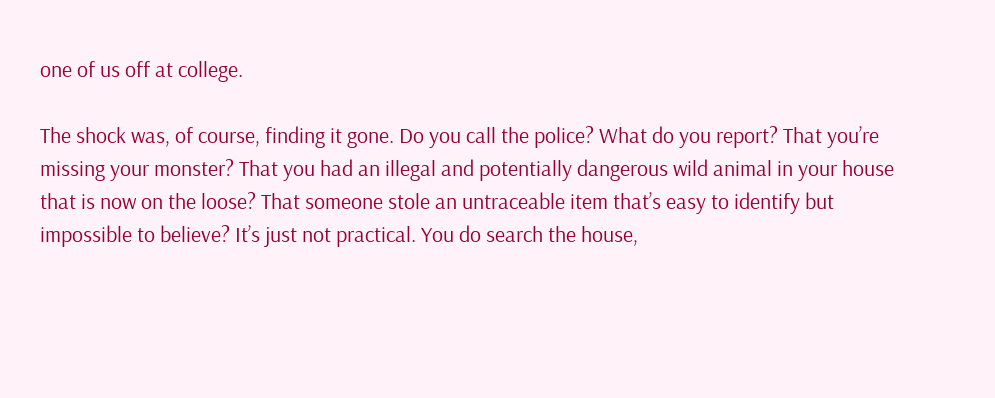one of us off at college.

The shock was, of course, finding it gone. Do you call the police? What do you report? That you’re missing your monster? That you had an illegal and potentially dangerous wild animal in your house that is now on the loose? That someone stole an untraceable item that’s easy to identify but impossible to believe? It’s just not practical. You do search the house,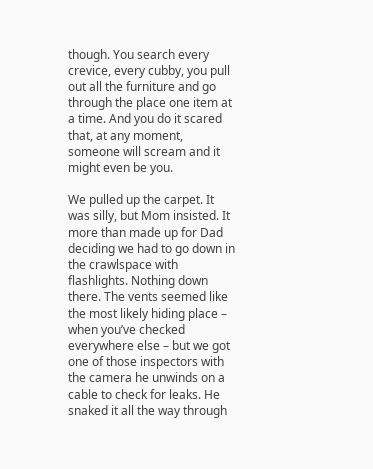though. You search every crevice, every cubby, you pull out all the furniture and go through the place one item at a time. And you do it scared that, at any moment, someone will scream and it might even be you.

We pulled up the carpet. It was silly, but Mom insisted. It more than made up for Dad deciding we had to go down in the crawlspace with flashlights. Nothing down there. The vents seemed like the most likely hiding place – when you’ve checked everywhere else – but we got one of those inspectors with the camera he unwinds on a cable to check for leaks. He snaked it all the way through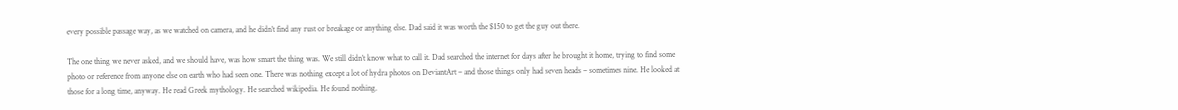every possible passage way, as we watched on camera, and he didn’t find any rust or breakage or anything else. Dad said it was worth the $150 to get the guy out there.

The one thing we never asked, and we should have, was how smart the thing was. We still didn’t know what to call it. Dad searched the internet for days after he brought it home, trying to find some photo or reference from anyone else on earth who had seen one. There was nothing except a lot of hydra photos on DeviantArt – and those things only had seven heads – sometimes nine. He looked at those for a long time, anyway. He read Greek mythology. He searched wikipedia. He found nothing.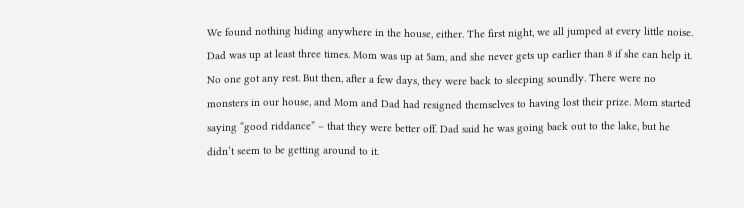We found nothing hiding anywhere in the house, either. The first night, we all jumped at every little noise. Dad was up at least three times. Mom was up at 5am, and she never gets up earlier than 8 if she can help it. No one got any rest. But then, after a few days, they were back to sleeping soundly. There were no monsters in our house, and Mom and Dad had resigned themselves to having lost their prize. Mom started saying “good riddance” – that they were better off. Dad said he was going back out to the lake, but he didn’t seem to be getting around to it.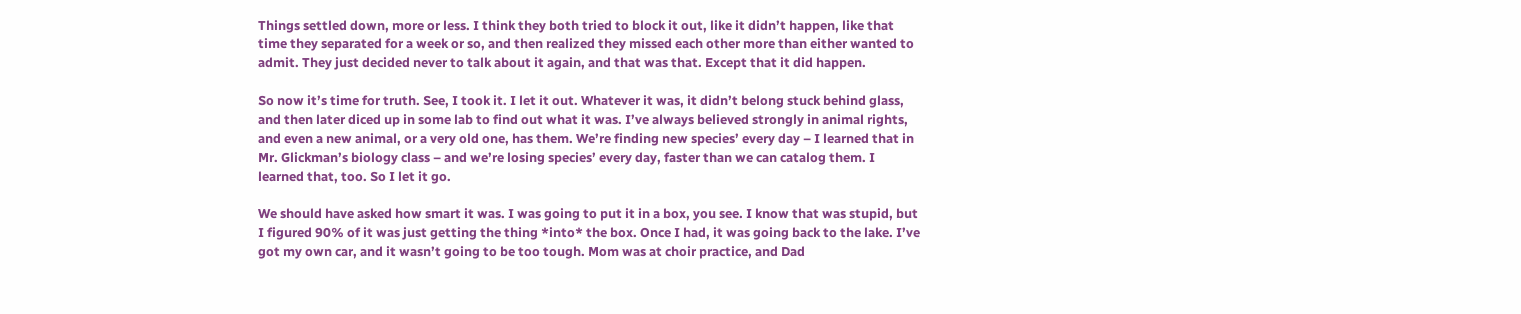Things settled down, more or less. I think they both tried to block it out, like it didn’t happen, like that time they separated for a week or so, and then realized they missed each other more than either wanted to admit. They just decided never to talk about it again, and that was that. Except that it did happen.

So now it’s time for truth. See, I took it. I let it out. Whatever it was, it didn’t belong stuck behind glass, and then later diced up in some lab to find out what it was. I’ve always believed strongly in animal rights, and even a new animal, or a very old one, has them. We’re finding new species’ every day – I learned that in Mr. Glickman’s biology class – and we’re losing species’ every day, faster than we can catalog them. I learned that, too. So I let it go.

We should have asked how smart it was. I was going to put it in a box, you see. I know that was stupid, but I figured 90% of it was just getting the thing *into* the box. Once I had, it was going back to the lake. I’ve got my own car, and it wasn’t going to be too tough. Mom was at choir practice, and Dad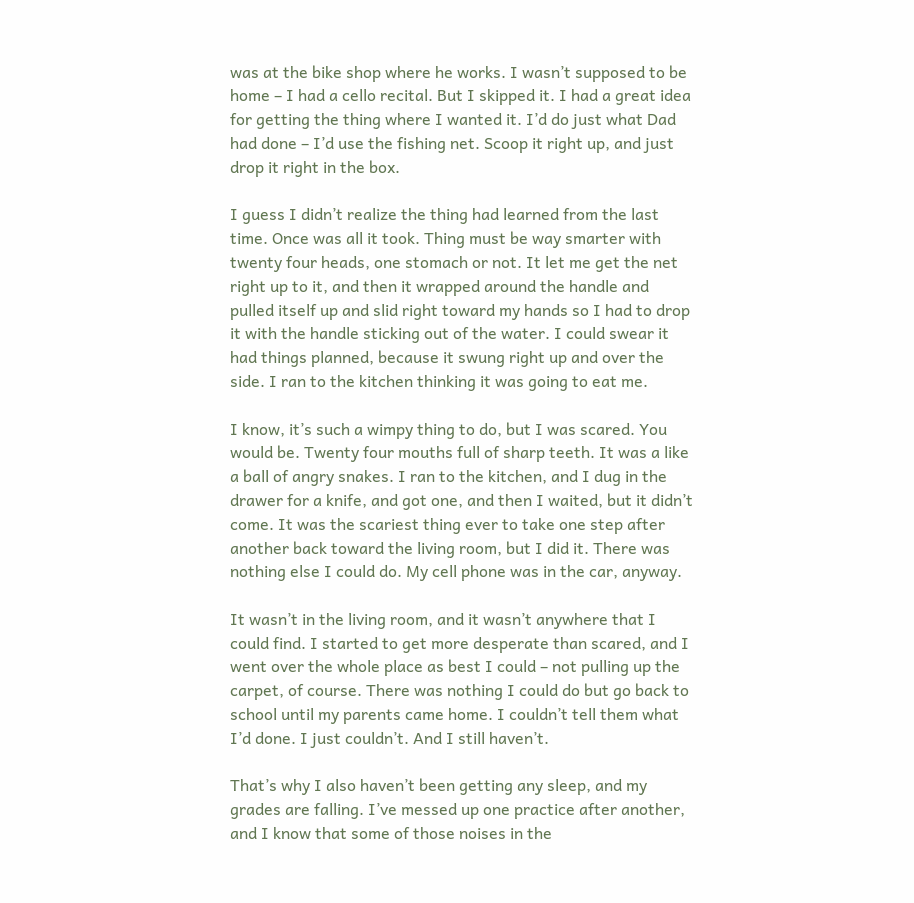was at the bike shop where he works. I wasn’t supposed to be home – I had a cello recital. But I skipped it. I had a great idea for getting the thing where I wanted it. I’d do just what Dad had done – I’d use the fishing net. Scoop it right up, and just drop it right in the box.

I guess I didn’t realize the thing had learned from the last time. Once was all it took. Thing must be way smarter with twenty four heads, one stomach or not. It let me get the net right up to it, and then it wrapped around the handle and pulled itself up and slid right toward my hands so I had to drop it with the handle sticking out of the water. I could swear it had things planned, because it swung right up and over the side. I ran to the kitchen thinking it was going to eat me.

I know, it’s such a wimpy thing to do, but I was scared. You would be. Twenty four mouths full of sharp teeth. It was a like a ball of angry snakes. I ran to the kitchen, and I dug in the drawer for a knife, and got one, and then I waited, but it didn’t come. It was the scariest thing ever to take one step after another back toward the living room, but I did it. There was nothing else I could do. My cell phone was in the car, anyway.

It wasn’t in the living room, and it wasn’t anywhere that I could find. I started to get more desperate than scared, and I went over the whole place as best I could – not pulling up the carpet, of course. There was nothing I could do but go back to school until my parents came home. I couldn’t tell them what I’d done. I just couldn’t. And I still haven’t.

That’s why I also haven’t been getting any sleep, and my grades are falling. I’ve messed up one practice after another, and I know that some of those noises in the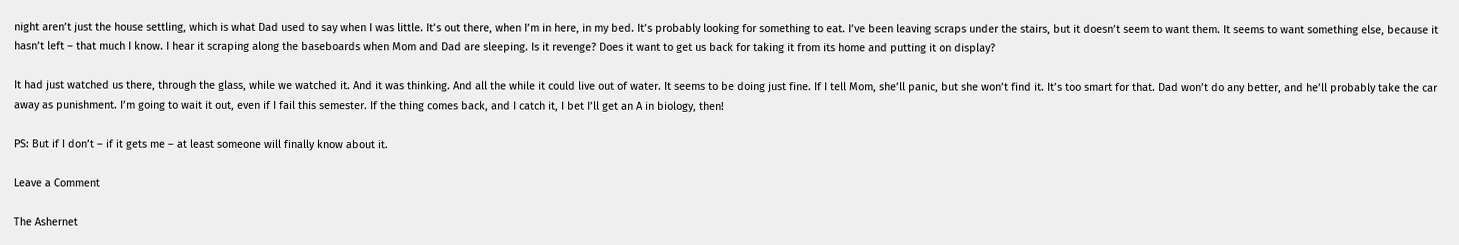night aren’t just the house settling, which is what Dad used to say when I was little. It’s out there, when I’m in here, in my bed. It’s probably looking for something to eat. I’ve been leaving scraps under the stairs, but it doesn’t seem to want them. It seems to want something else, because it hasn’t left – that much I know. I hear it scraping along the baseboards when Mom and Dad are sleeping. Is it revenge? Does it want to get us back for taking it from its home and putting it on display?

It had just watched us there, through the glass, while we watched it. And it was thinking. And all the while it could live out of water. It seems to be doing just fine. If I tell Mom, she’ll panic, but she won’t find it. It’s too smart for that. Dad won’t do any better, and he’ll probably take the car away as punishment. I’m going to wait it out, even if I fail this semester. If the thing comes back, and I catch it, I bet I’ll get an A in biology, then!

PS: But if I don’t – if it gets me – at least someone will finally know about it.

Leave a Comment

The Ashernet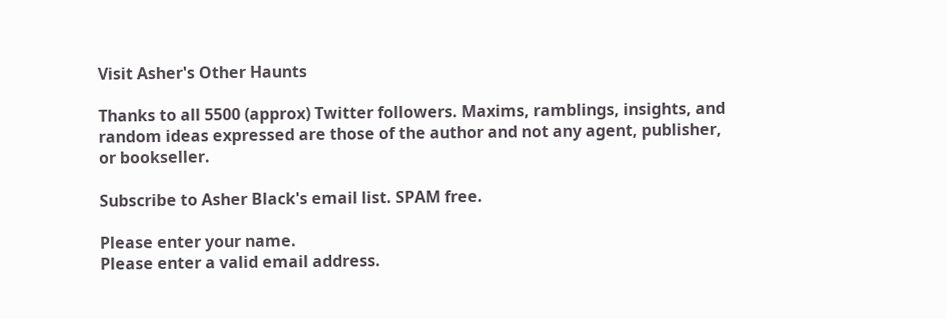Visit Asher's Other Haunts

Thanks to all 5500 (approx) Twitter followers. Maxims, ramblings, insights, and random ideas expressed are those of the author and not any agent, publisher, or bookseller.

Subscribe to Asher Black's email list. SPAM free.

Please enter your name.
Please enter a valid email address.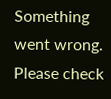Something went wrong. Please check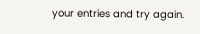your entries and try again.